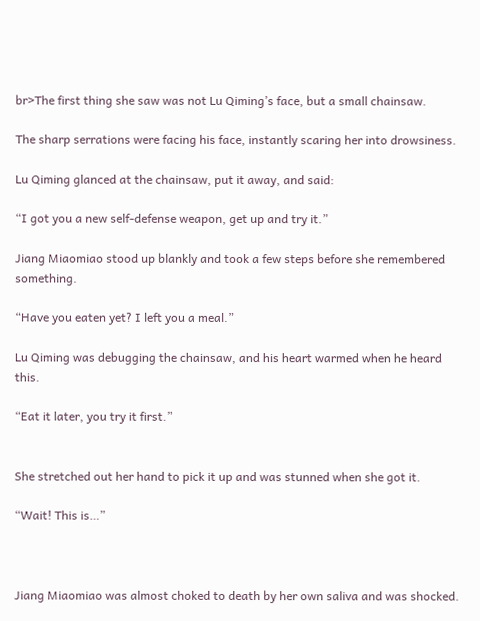br>The first thing she saw was not Lu Qiming’s face, but a small chainsaw.

The sharp serrations were facing his face, instantly scaring her into drowsiness.

Lu Qiming glanced at the chainsaw, put it away, and said:

“I got you a new self-defense weapon, get up and try it.”

Jiang Miaomiao stood up blankly and took a few steps before she remembered something.

“Have you eaten yet? I left you a meal.”

Lu Qiming was debugging the chainsaw, and his heart warmed when he heard this.

“Eat it later, you try it first.”


She stretched out her hand to pick it up and was stunned when she got it.

“Wait! This is…”



Jiang Miaomiao was almost choked to death by her own saliva and was shocked.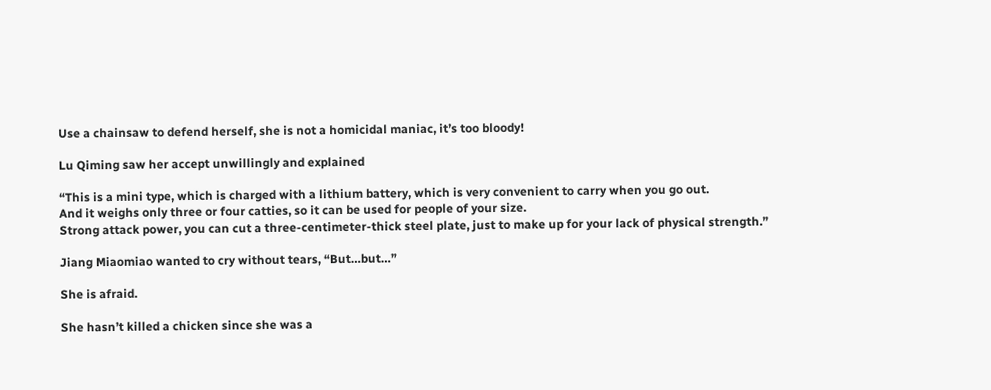Use a chainsaw to defend herself, she is not a homicidal maniac, it’s too bloody!

Lu Qiming saw her accept unwillingly and explained

“This is a mini type, which is charged with a lithium battery, which is very convenient to carry when you go out.
And it weighs only three or four catties, so it can be used for people of your size.
Strong attack power, you can cut a three-centimeter-thick steel plate, just to make up for your lack of physical strength.”

Jiang Miaomiao wanted to cry without tears, “But…but…”

She is afraid.

She hasn’t killed a chicken since she was a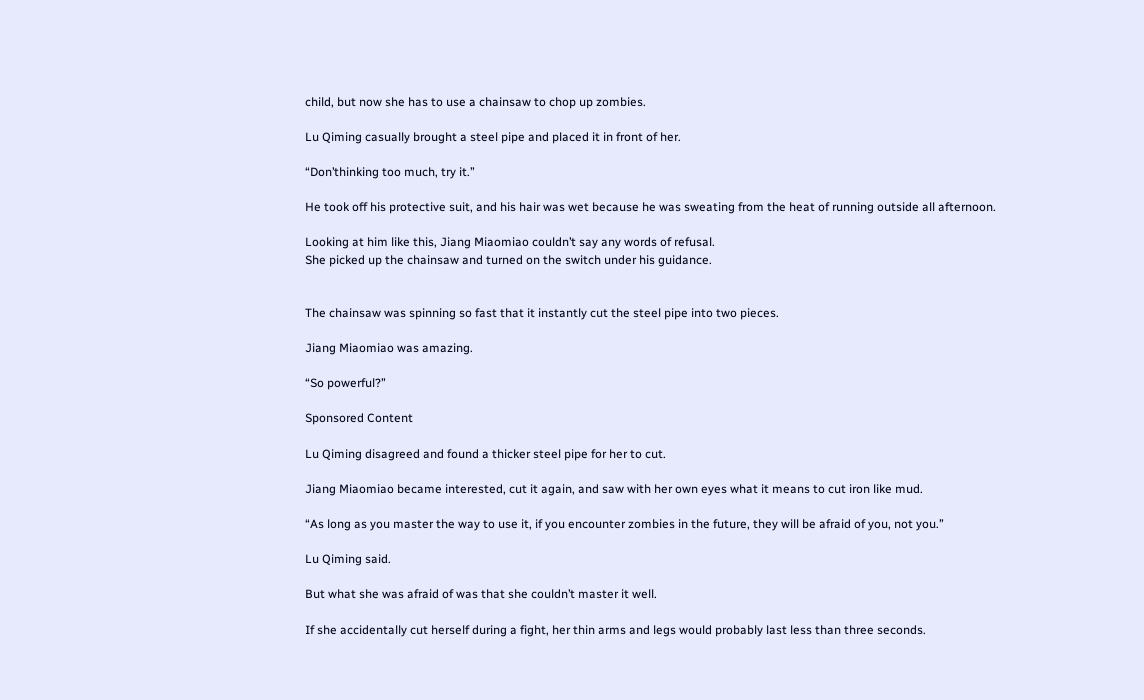child, but now she has to use a chainsaw to chop up zombies.

Lu Qiming casually brought a steel pipe and placed it in front of her.

“Don’thinking too much, try it.”

He took off his protective suit, and his hair was wet because he was sweating from the heat of running outside all afternoon.

Looking at him like this, Jiang Miaomiao couldn’t say any words of refusal.
She picked up the chainsaw and turned on the switch under his guidance.


The chainsaw was spinning so fast that it instantly cut the steel pipe into two pieces.

Jiang Miaomiao was amazing.

“So powerful?”

Sponsored Content

Lu Qiming disagreed and found a thicker steel pipe for her to cut.

Jiang Miaomiao became interested, cut it again, and saw with her own eyes what it means to cut iron like mud.

“As long as you master the way to use it, if you encounter zombies in the future, they will be afraid of you, not you.”

Lu Qiming said.

But what she was afraid of was that she couldn’t master it well.

If she accidentally cut herself during a fight, her thin arms and legs would probably last less than three seconds.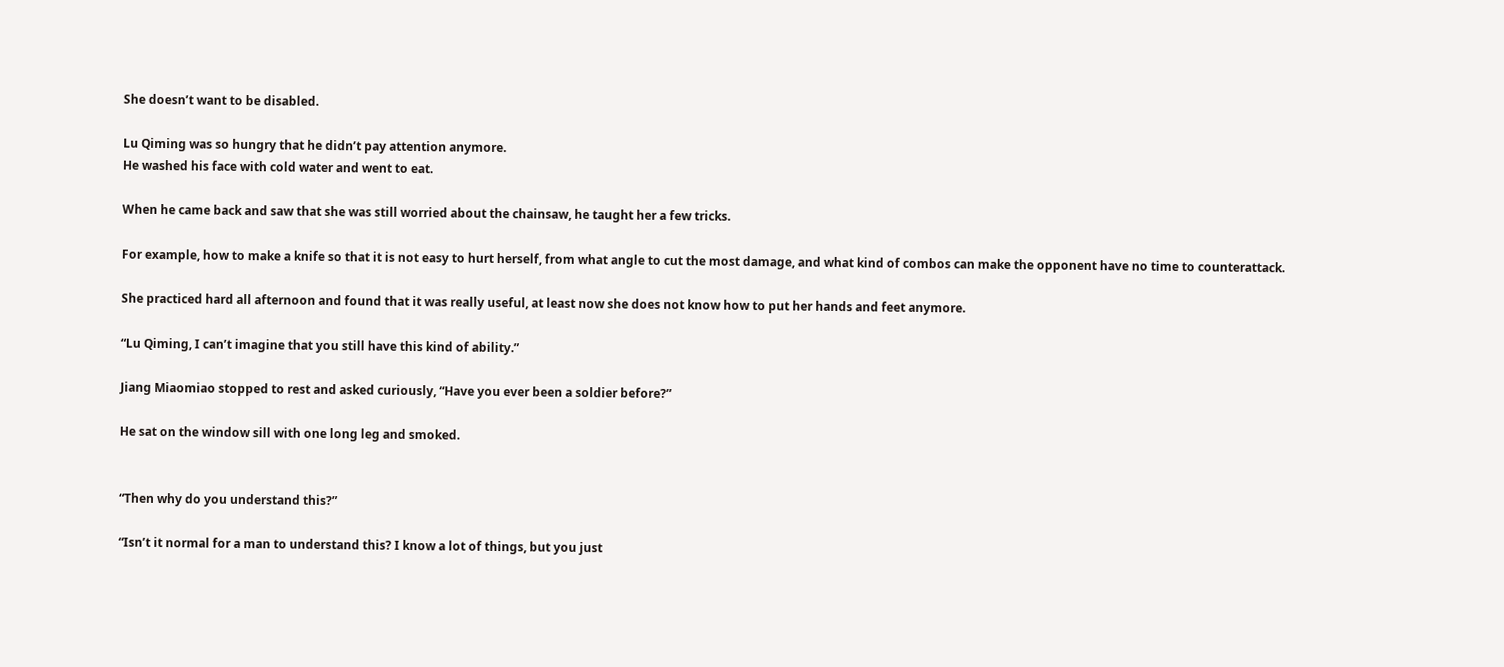She doesn’t want to be disabled.

Lu Qiming was so hungry that he didn’t pay attention anymore.
He washed his face with cold water and went to eat.

When he came back and saw that she was still worried about the chainsaw, he taught her a few tricks.

For example, how to make a knife so that it is not easy to hurt herself, from what angle to cut the most damage, and what kind of combos can make the opponent have no time to counterattack.

She practiced hard all afternoon and found that it was really useful, at least now she does not know how to put her hands and feet anymore.

“Lu Qiming, I can’t imagine that you still have this kind of ability.”

Jiang Miaomiao stopped to rest and asked curiously, “Have you ever been a soldier before?”

He sat on the window sill with one long leg and smoked.


“Then why do you understand this?”

“Isn’t it normal for a man to understand this? I know a lot of things, but you just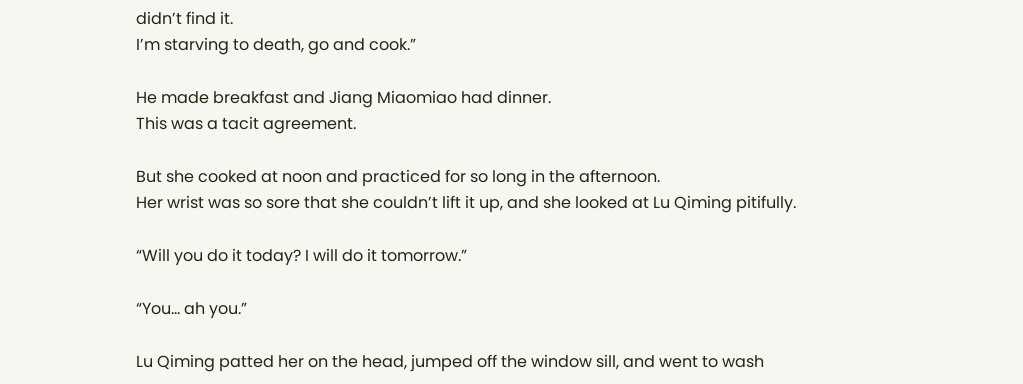didn’t find it.
I’m starving to death, go and cook.”

He made breakfast and Jiang Miaomiao had dinner.
This was a tacit agreement.

But she cooked at noon and practiced for so long in the afternoon.
Her wrist was so sore that she couldn’t lift it up, and she looked at Lu Qiming pitifully.

“Will you do it today? I will do it tomorrow.”

“You… ah you.”

Lu Qiming patted her on the head, jumped off the window sill, and went to wash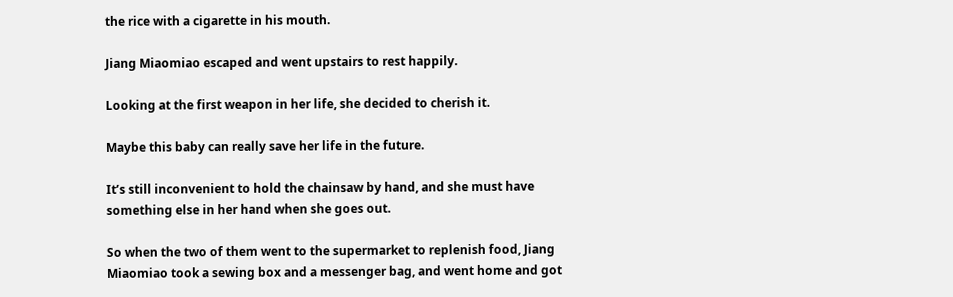the rice with a cigarette in his mouth.

Jiang Miaomiao escaped and went upstairs to rest happily.

Looking at the first weapon in her life, she decided to cherish it.

Maybe this baby can really save her life in the future.

It’s still inconvenient to hold the chainsaw by hand, and she must have something else in her hand when she goes out.

So when the two of them went to the supermarket to replenish food, Jiang Miaomiao took a sewing box and a messenger bag, and went home and got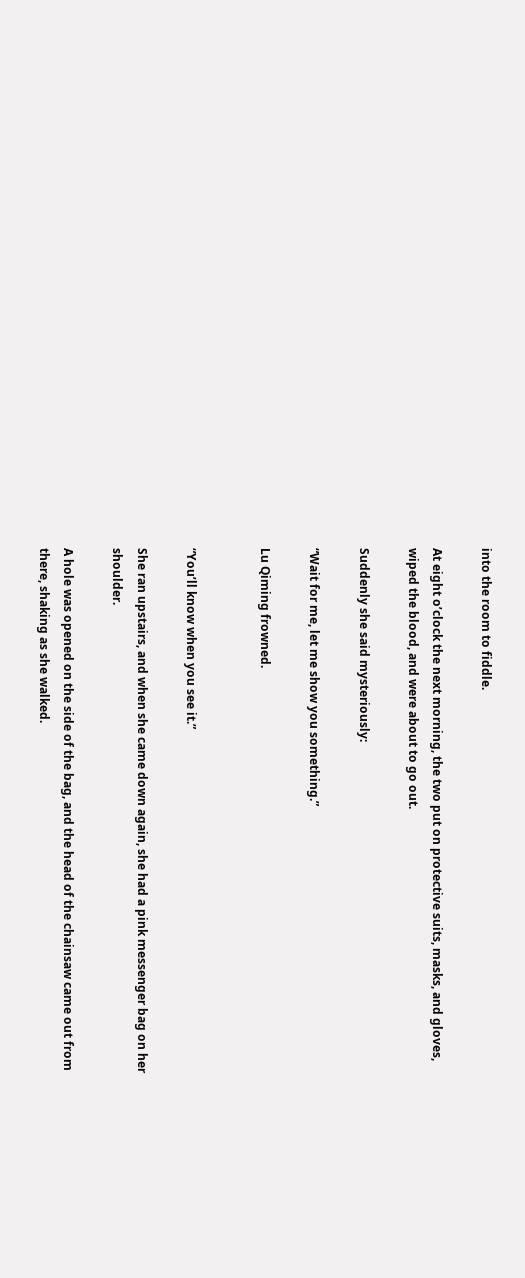into the room to fiddle.

At eight o’clock the next morning, the two put on protective suits, masks, and gloves, wiped the blood, and were about to go out.

Suddenly she said mysteriously:

“Wait for me, let me show you something.”

Lu Qiming frowned.


“You’ll know when you see it.”

She ran upstairs, and when she came down again, she had a pink messenger bag on her shoulder.

A hole was opened on the side of the bag, and the head of the chainsaw came out from there, shaking as she walked.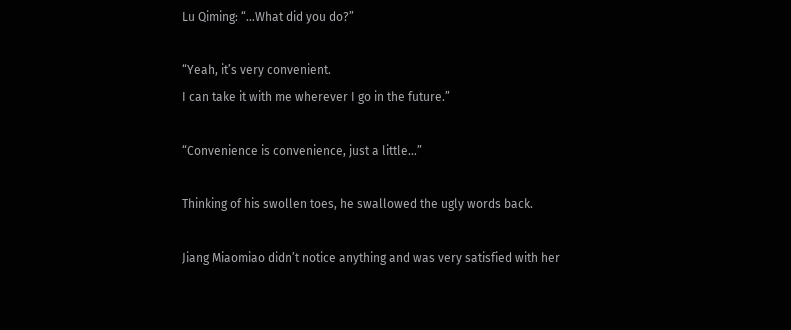Lu Qiming: “…What did you do?”

“Yeah, it’s very convenient.
I can take it with me wherever I go in the future.”

“Convenience is convenience, just a little…”

Thinking of his swollen toes, he swallowed the ugly words back.

Jiang Miaomiao didn’t notice anything and was very satisfied with her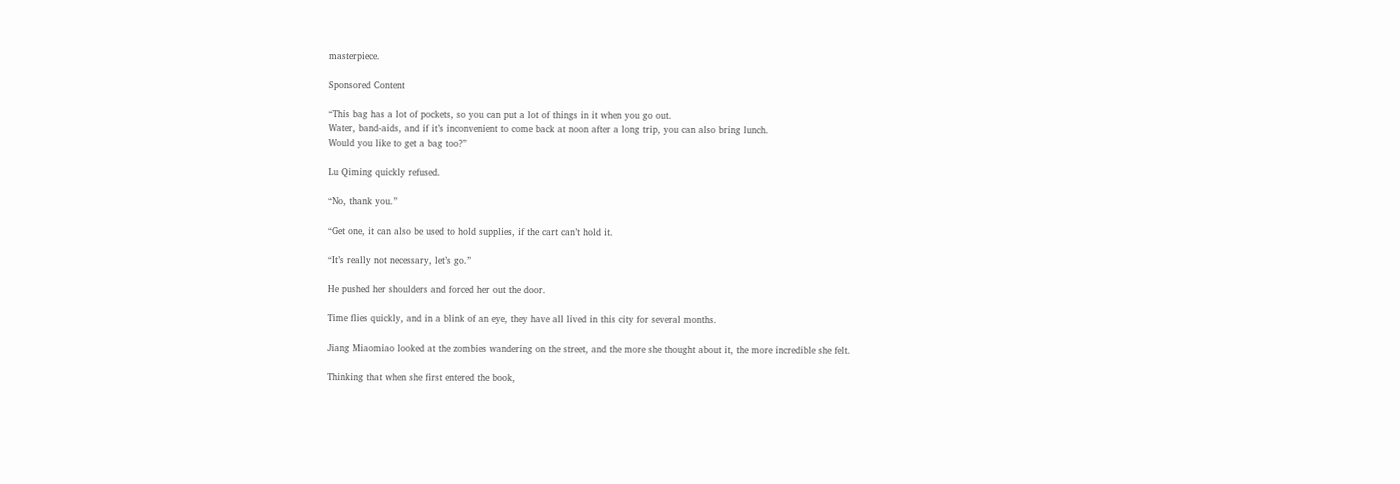masterpiece.

Sponsored Content

“This bag has a lot of pockets, so you can put a lot of things in it when you go out.
Water, band-aids, and if it’s inconvenient to come back at noon after a long trip, you can also bring lunch.
Would you like to get a bag too?”

Lu Qiming quickly refused.

“No, thank you.”

“Get one, it can also be used to hold supplies, if the cart can’t hold it.

“It’s really not necessary, let’s go.”

He pushed her shoulders and forced her out the door.

Time flies quickly, and in a blink of an eye, they have all lived in this city for several months.

Jiang Miaomiao looked at the zombies wandering on the street, and the more she thought about it, the more incredible she felt.

Thinking that when she first entered the book,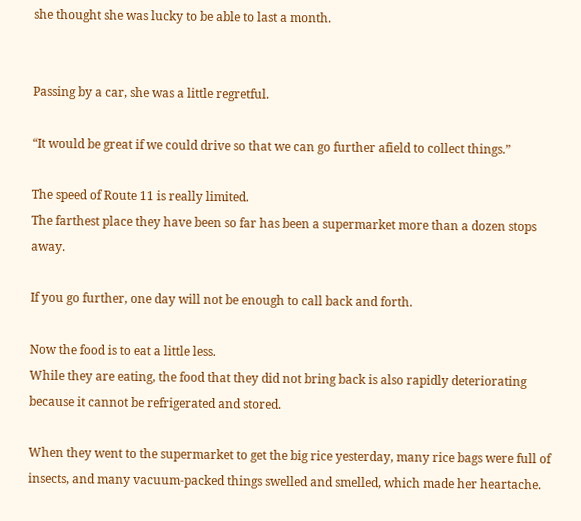she thought she was lucky to be able to last a month.


Passing by a car, she was a little regretful.

“It would be great if we could drive so that we can go further afield to collect things.”

The speed of Route 11 is really limited.
The farthest place they have been so far has been a supermarket more than a dozen stops away.

If you go further, one day will not be enough to call back and forth.

Now the food is to eat a little less.
While they are eating, the food that they did not bring back is also rapidly deteriorating because it cannot be refrigerated and stored.

When they went to the supermarket to get the big rice yesterday, many rice bags were full of insects, and many vacuum-packed things swelled and smelled, which made her heartache.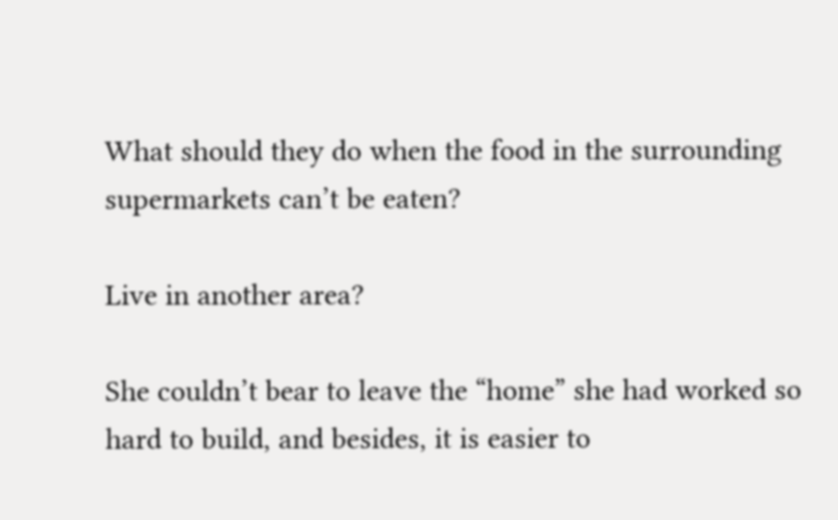What should they do when the food in the surrounding supermarkets can’t be eaten?

Live in another area?

She couldn’t bear to leave the “home” she had worked so hard to build, and besides, it is easier to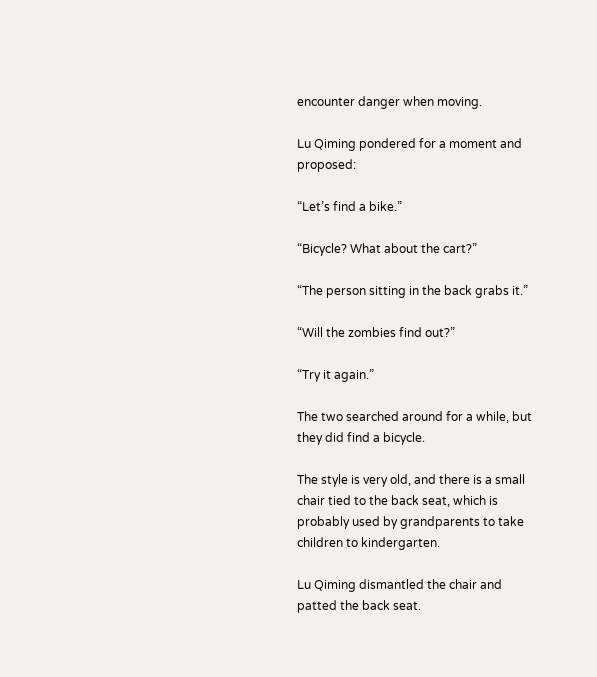encounter danger when moving.

Lu Qiming pondered for a moment and proposed:

“Let’s find a bike.”

“Bicycle? What about the cart?”

“The person sitting in the back grabs it.”

“Will the zombies find out?”

“Try it again.”

The two searched around for a while, but they did find a bicycle.

The style is very old, and there is a small chair tied to the back seat, which is probably used by grandparents to take children to kindergarten.

Lu Qiming dismantled the chair and patted the back seat.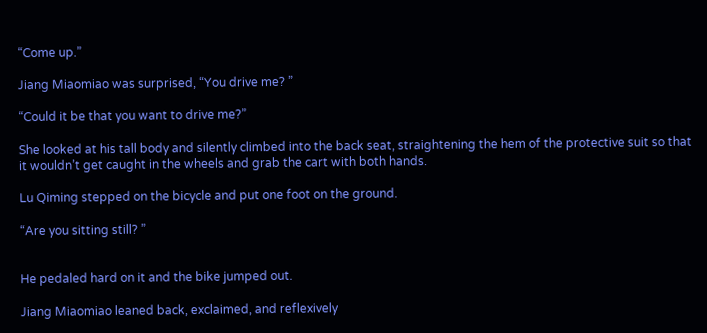“Come up.”

Jiang Miaomiao was surprised, “You drive me? ”

“Could it be that you want to drive me?”

She looked at his tall body and silently climbed into the back seat, straightening the hem of the protective suit so that it wouldn’t get caught in the wheels and grab the cart with both hands.

Lu Qiming stepped on the bicycle and put one foot on the ground.

“Are you sitting still? ”


He pedaled hard on it and the bike jumped out.

Jiang Miaomiao leaned back, exclaimed, and reflexively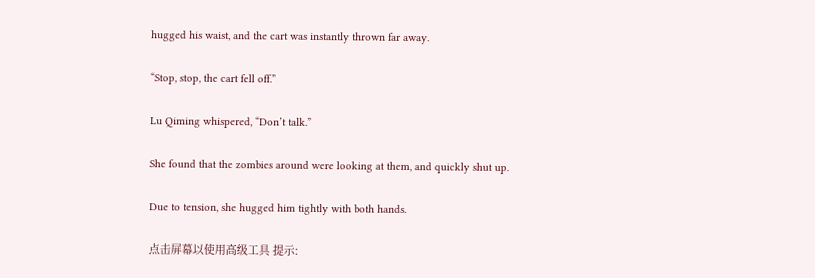hugged his waist, and the cart was instantly thrown far away.

“Stop, stop, the cart fell off.”

Lu Qiming whispered, “Don’t talk.”

She found that the zombies around were looking at them, and quickly shut up.

Due to tension, she hugged him tightly with both hands.

点击屏幕以使用高级工具 提示: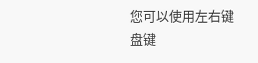您可以使用左右键盘键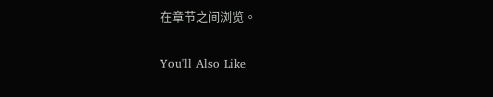在章节之间浏览。

You'll Also Like